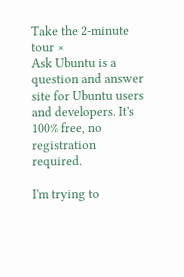Take the 2-minute tour ×
Ask Ubuntu is a question and answer site for Ubuntu users and developers. It's 100% free, no registration required.

I'm trying to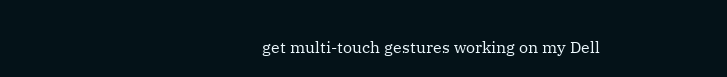get multi-touch gestures working on my Dell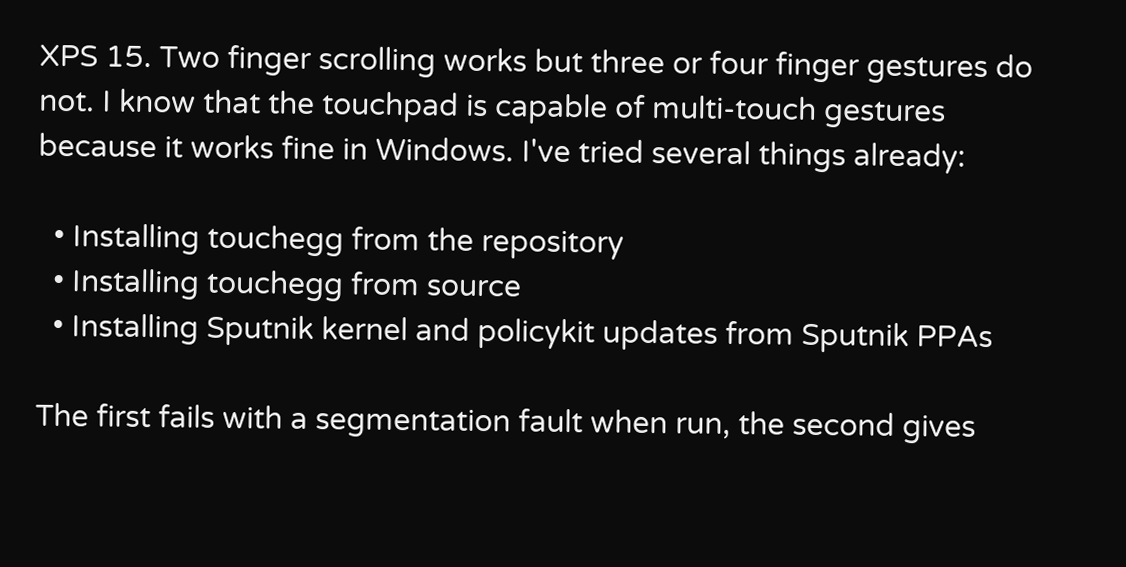XPS 15. Two finger scrolling works but three or four finger gestures do not. I know that the touchpad is capable of multi-touch gestures because it works fine in Windows. I've tried several things already:

  • Installing touchegg from the repository
  • Installing touchegg from source
  • Installing Sputnik kernel and policykit updates from Sputnik PPAs

The first fails with a segmentation fault when run, the second gives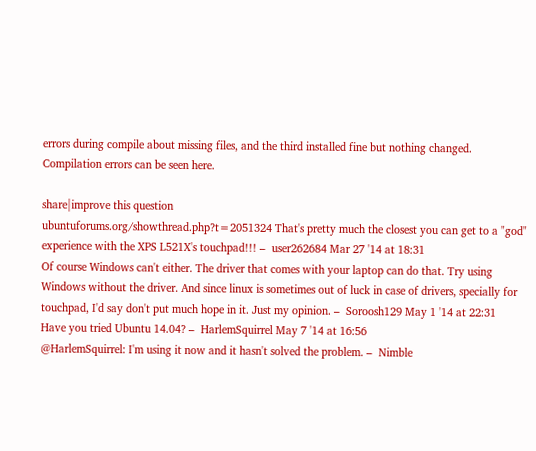errors during compile about missing files, and the third installed fine but nothing changed. Compilation errors can be seen here.

share|improve this question
ubuntuforums.org/showthread.php?t=2051324 That's pretty much the closest you can get to a "god" experience with the XPS L521X's touchpad!!! –  user262684 Mar 27 '14 at 18:31
Of course Windows can't either. The driver that comes with your laptop can do that. Try using Windows without the driver. And since linux is sometimes out of luck in case of drivers, specially for touchpad, I'd say don't put much hope in it. Just my opinion. –  Soroosh129 May 1 '14 at 22:31
Have you tried Ubuntu 14.04? –  HarlemSquirrel May 7 '14 at 16:56
@HarlemSquirrel: I'm using it now and it hasn't solved the problem. –  Nimble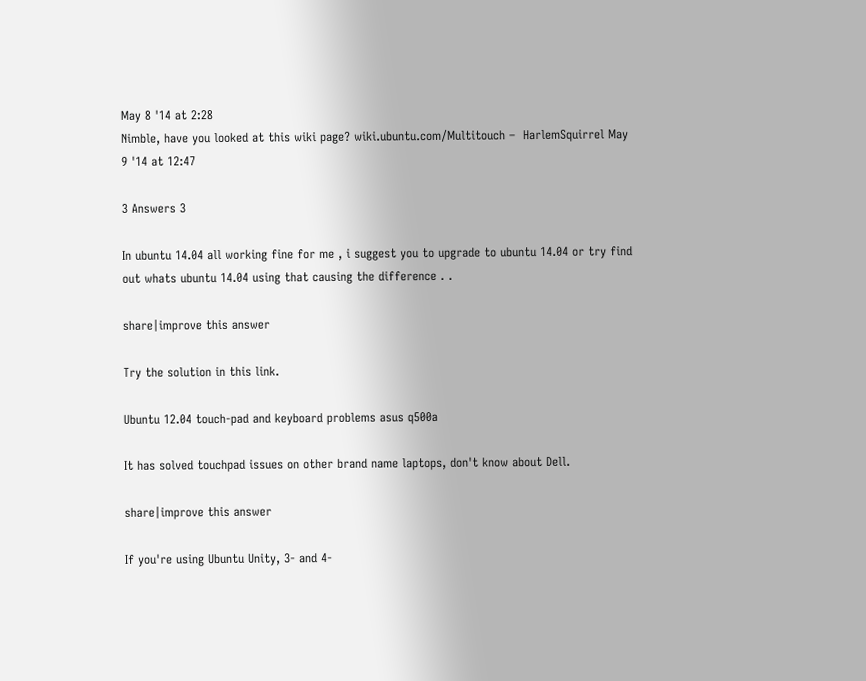May 8 '14 at 2:28
Nimble, have you looked at this wiki page? wiki.ubuntu.com/Multitouch –  HarlemSquirrel May 9 '14 at 12:47

3 Answers 3

In ubuntu 14.04 all working fine for me , i suggest you to upgrade to ubuntu 14.04 or try find out whats ubuntu 14.04 using that causing the difference . .

share|improve this answer

Try the solution in this link.

Ubuntu 12.04 touch-pad and keyboard problems asus q500a

It has solved touchpad issues on other brand name laptops, don't know about Dell.

share|improve this answer

If you're using Ubuntu Unity, 3- and 4-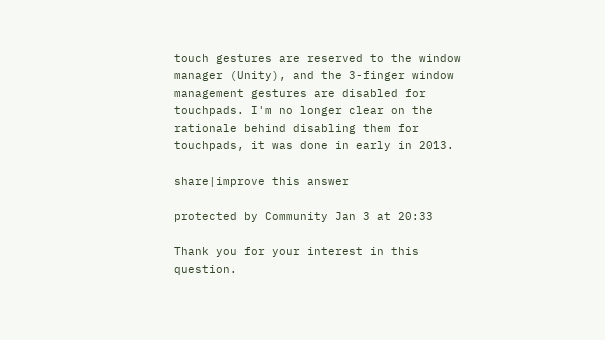touch gestures are reserved to the window manager (Unity), and the 3-finger window management gestures are disabled for touchpads. I'm no longer clear on the rationale behind disabling them for touchpads, it was done in early in 2013.

share|improve this answer

protected by Community Jan 3 at 20:33

Thank you for your interest in this question.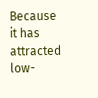Because it has attracted low-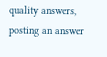quality answers, posting an answer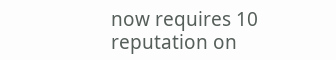now requires 10 reputation on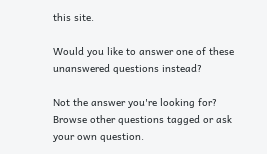this site.

Would you like to answer one of these unanswered questions instead?

Not the answer you're looking for? Browse other questions tagged or ask your own question.